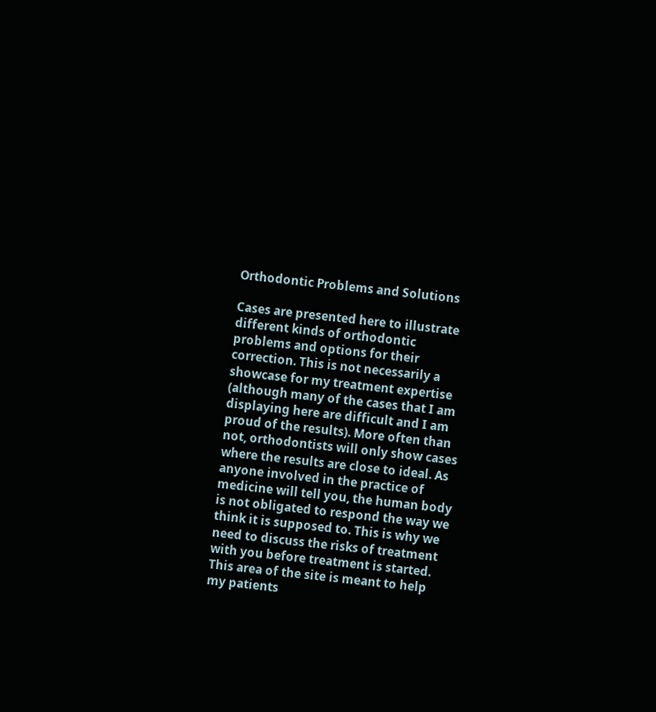Orthodontic Problems and Solutions

Cases are presented here to illustrate different kinds of orthodontic problems and options for their correction. This is not necessarily a showcase for my treatment expertise (although many of the cases that I am displaying here are difficult and I am proud of the results). More often than not, orthodontists will only show cases where the results are close to ideal. As anyone involved in the practice of medicine will tell you, the human body is not obligated to respond the way we think it is supposed to. This is why we need to discuss the risks of treatment with you before treatment is started. This area of the site is meant to help my patients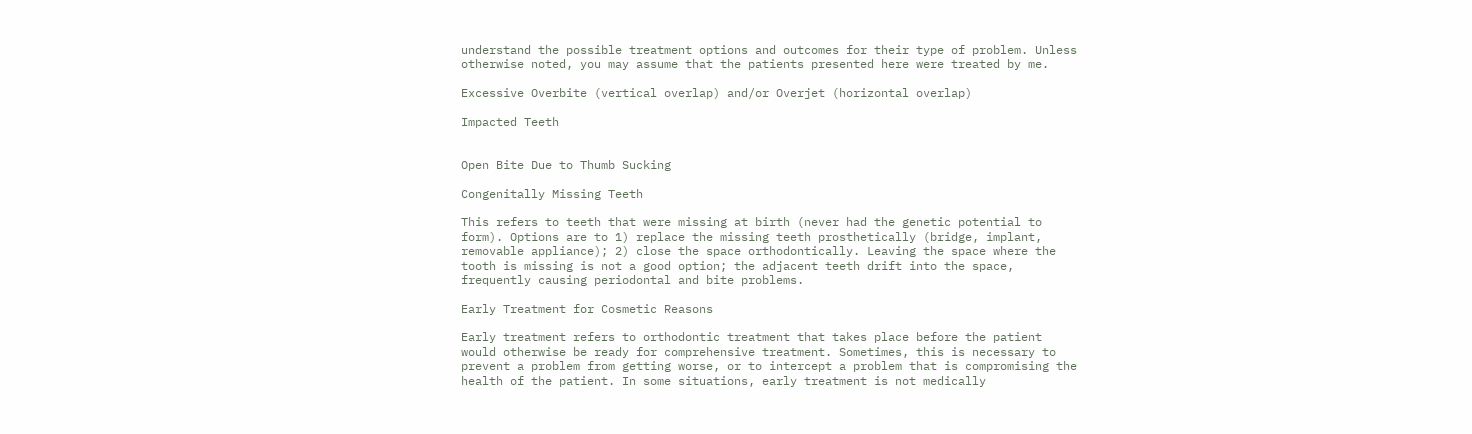understand the possible treatment options and outcomes for their type of problem. Unless otherwise noted, you may assume that the patients presented here were treated by me.

Excessive Overbite (vertical overlap) and/or Overjet (horizontal overlap)

Impacted Teeth


Open Bite Due to Thumb Sucking

Congenitally Missing Teeth

This refers to teeth that were missing at birth (never had the genetic potential to form). Options are to 1) replace the missing teeth prosthetically (bridge, implant, removable appliance); 2) close the space orthodontically. Leaving the space where the tooth is missing is not a good option; the adjacent teeth drift into the space, frequently causing periodontal and bite problems.

Early Treatment for Cosmetic Reasons

Early treatment refers to orthodontic treatment that takes place before the patient would otherwise be ready for comprehensive treatment. Sometimes, this is necessary to prevent a problem from getting worse, or to intercept a problem that is compromising the health of the patient. In some situations, early treatment is not medically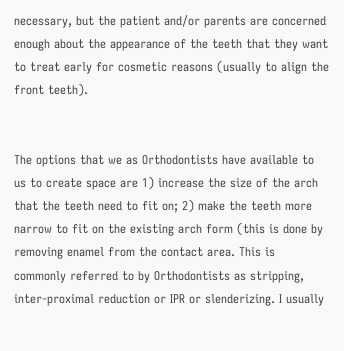necessary, but the patient and/or parents are concerned enough about the appearance of the teeth that they want to treat early for cosmetic reasons (usually to align the front teeth).


The options that we as Orthodontists have available to us to create space are 1) increase the size of the arch that the teeth need to fit on; 2) make the teeth more narrow to fit on the existing arch form (this is done by removing enamel from the contact area. This is commonly referred to by Orthodontists as stripping, inter-proximal reduction or IPR or slenderizing. I usually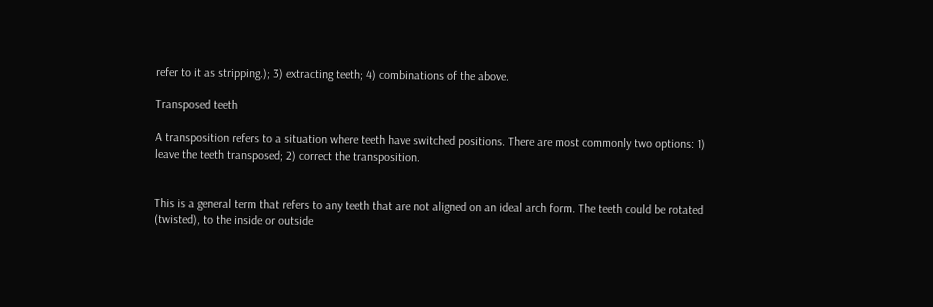refer to it as stripping.); 3) extracting teeth; 4) combinations of the above.

Transposed teeth

A transposition refers to a situation where teeth have switched positions. There are most commonly two options: 1) leave the teeth transposed; 2) correct the transposition.


This is a general term that refers to any teeth that are not aligned on an ideal arch form. The teeth could be rotated (twisted), to the inside or outside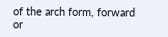of the arch form, forward or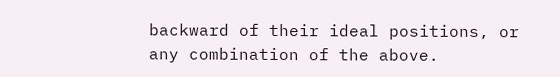backward of their ideal positions, or any combination of the above.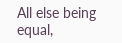All else being equal,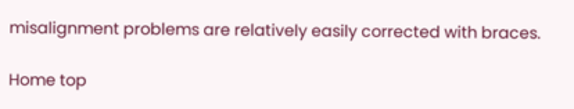misalignment problems are relatively easily corrected with braces.

Home top